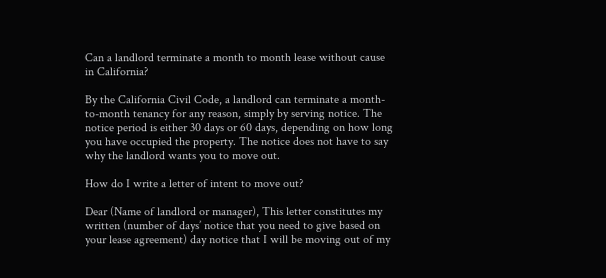Can a landlord terminate a month to month lease without cause in California?

By the California Civil Code, a landlord can terminate a month-to-month tenancy for any reason, simply by serving notice. The notice period is either 30 days or 60 days, depending on how long you have occupied the property. The notice does not have to say why the landlord wants you to move out.

How do I write a letter of intent to move out?

Dear (Name of landlord or manager), This letter constitutes my written (number of days’ notice that you need to give based on your lease agreement) day notice that I will be moving out of my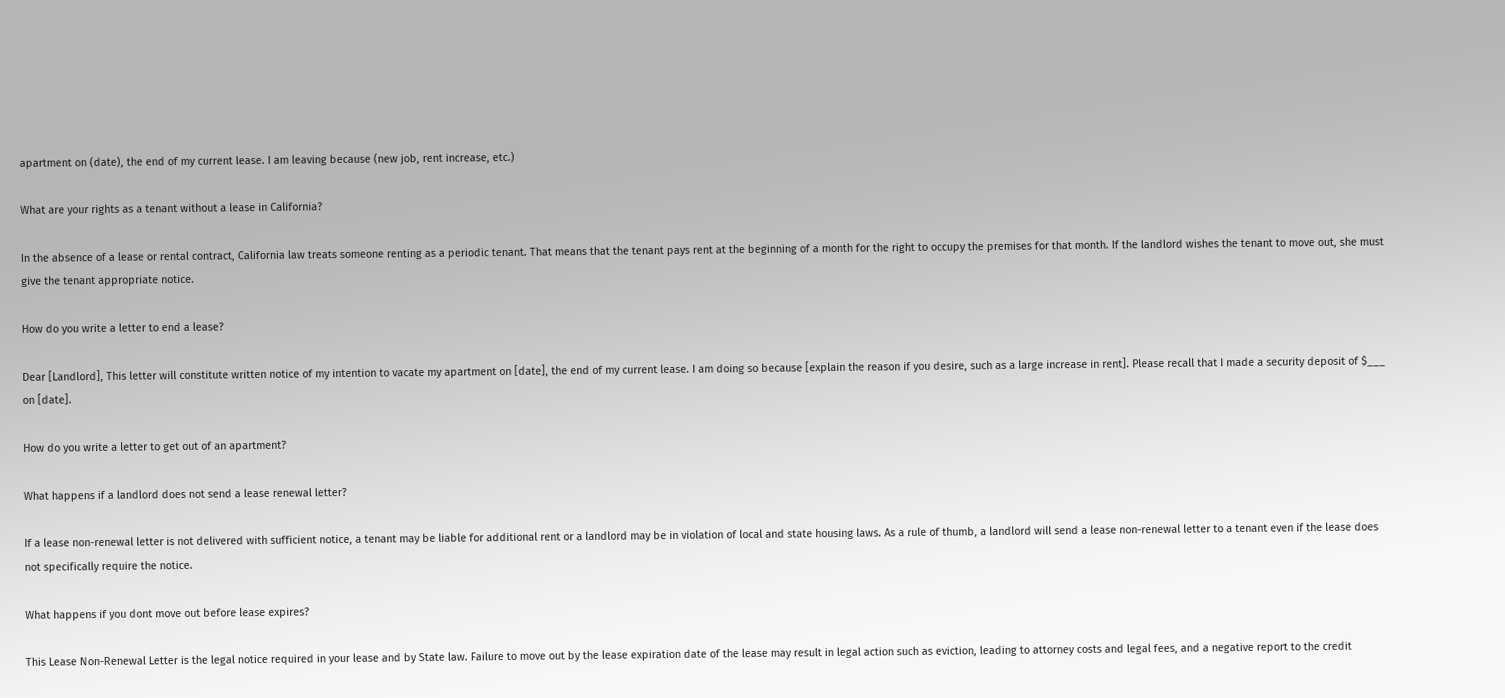apartment on (date), the end of my current lease. I am leaving because (new job, rent increase, etc.)

What are your rights as a tenant without a lease in California?

In the absence of a lease or rental contract, California law treats someone renting as a periodic tenant. That means that the tenant pays rent at the beginning of a month for the right to occupy the premises for that month. If the landlord wishes the tenant to move out, she must give the tenant appropriate notice.

How do you write a letter to end a lease?

Dear [Landlord], This letter will constitute written notice of my intention to vacate my apartment on [date], the end of my current lease. I am doing so because [explain the reason if you desire, such as a large increase in rent]. Please recall that I made a security deposit of $___ on [date].

How do you write a letter to get out of an apartment?

What happens if a landlord does not send a lease renewal letter?

If a lease non-renewal letter is not delivered with sufficient notice, a tenant may be liable for additional rent or a landlord may be in violation of local and state housing laws. As a rule of thumb, a landlord will send a lease non-renewal letter to a tenant even if the lease does not specifically require the notice.

What happens if you dont move out before lease expires?

This Lease Non-Renewal Letter is the legal notice required in your lease and by State law. Failure to move out by the lease expiration date of the lease may result in legal action such as eviction, leading to attorney costs and legal fees, and a negative report to the credit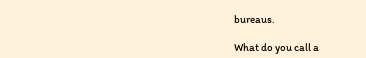bureaus.

What do you call a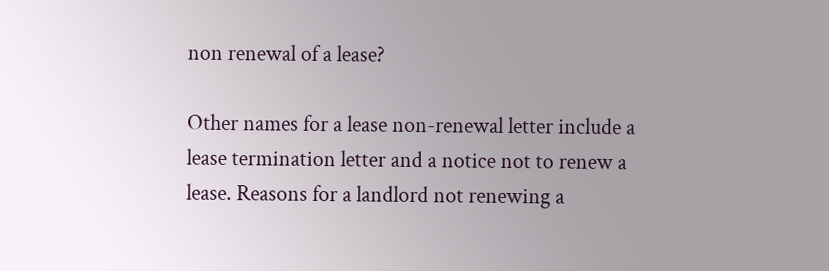non renewal of a lease?

Other names for a lease non-renewal letter include a lease termination letter and a notice not to renew a lease. Reasons for a landlord not renewing a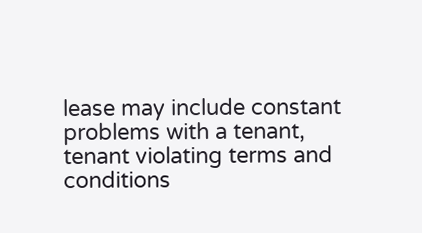lease may include constant problems with a tenant, tenant violating terms and conditions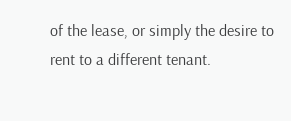of the lease, or simply the desire to rent to a different tenant.